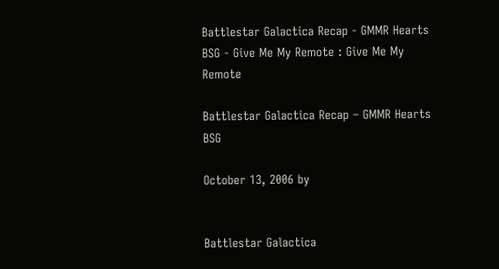Battlestar Galactica Recap - GMMR Hearts BSG - Give Me My Remote : Give Me My Remote

Battlestar Galactica Recap – GMMR Hearts BSG

October 13, 2006 by


Battlestar Galactica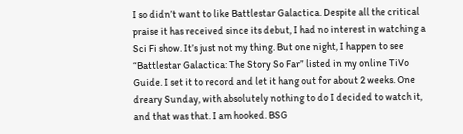I so didn’t want to like Battlestar Galactica. Despite all the critical praise it has received since its debut, I had no interest in watching a Sci Fi show. It’s just not my thing. But one night, I happen to see “Battlestar Galactica: The Story So Far” listed in my online TiVo Guide. I set it to record and let it hang out for about 2 weeks. One dreary Sunday, with absolutely nothing to do I decided to watch it, and that was that. I am hooked. BSG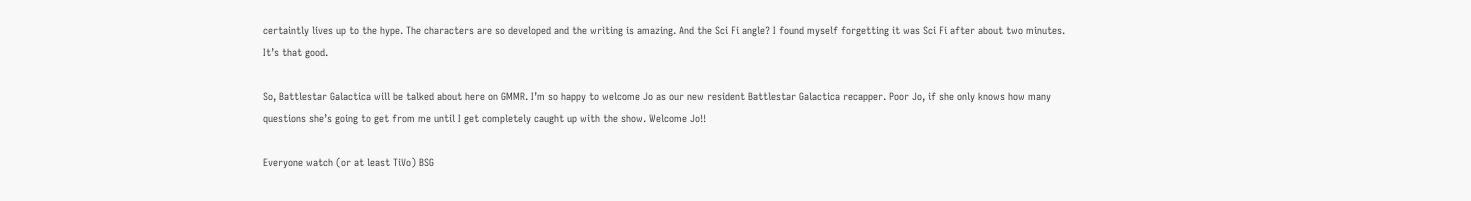certaintly lives up to the hype. The characters are so developed and the writing is amazing. And the Sci Fi angle? I found myself forgetting it was Sci Fi after about two minutes. It’s that good.

So, Battlestar Galactica will be talked about here on GMMR. I’m so happy to welcome Jo as our new resident Battlestar Galactica recapper. Poor Jo, if she only knows how many questions she’s going to get from me until I get completely caught up with the show. Welcome Jo!!

Everyone watch (or at least TiVo) BSG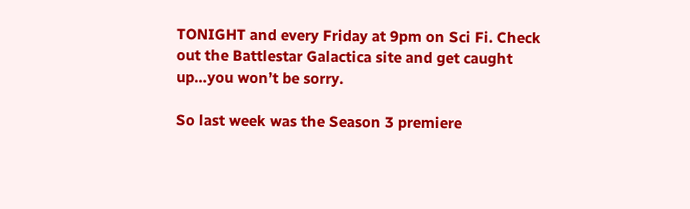TONIGHT and every Friday at 9pm on Sci Fi. Check out the Battlestar Galactica site and get caught up…you won’t be sorry.

So last week was the Season 3 premiere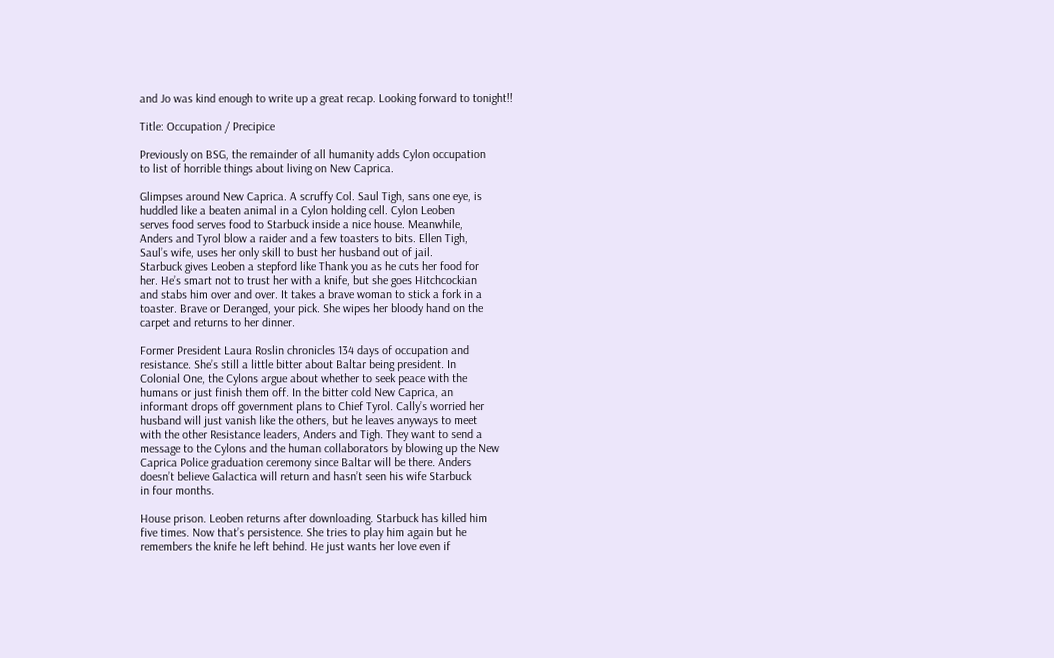and Jo was kind enough to write up a great recap. Looking forward to tonight!!

Title: Occupation / Precipice

Previously on BSG, the remainder of all humanity adds Cylon occupation
to list of horrible things about living on New Caprica.

Glimpses around New Caprica. A scruffy Col. Saul Tigh, sans one eye, is
huddled like a beaten animal in a Cylon holding cell. Cylon Leoben
serves food serves food to Starbuck inside a nice house. Meanwhile,
Anders and Tyrol blow a raider and a few toasters to bits. Ellen Tigh,
Saul’s wife, uses her only skill to bust her husband out of jail.
Starbuck gives Leoben a stepford like Thank you as he cuts her food for
her. He’s smart not to trust her with a knife, but she goes Hitchcockian
and stabs him over and over. It takes a brave woman to stick a fork in a
toaster. Brave or Deranged, your pick. She wipes her bloody hand on the
carpet and returns to her dinner.

Former President Laura Roslin chronicles 134 days of occupation and
resistance. She’s still a little bitter about Baltar being president. In
Colonial One, the Cylons argue about whether to seek peace with the
humans or just finish them off. In the bitter cold New Caprica, an
informant drops off government plans to Chief Tyrol. Cally’s worried her
husband will just vanish like the others, but he leaves anyways to meet
with the other Resistance leaders, Anders and Tigh. They want to send a
message to the Cylons and the human collaborators by blowing up the New
Caprica Police graduation ceremony since Baltar will be there. Anders
doesn’t believe Galactica will return and hasn’t seen his wife Starbuck
in four months.

House prison. Leoben returns after downloading. Starbuck has killed him
five times. Now that’s persistence. She tries to play him again but he
remembers the knife he left behind. He just wants her love even if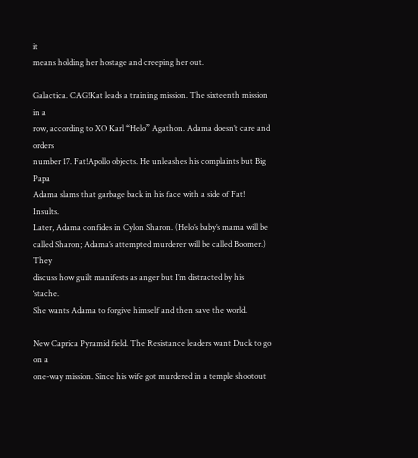it
means holding her hostage and creeping her out.

Galactica. CAG!Kat leads a training mission. The sixteenth mission in a
row, according to XO Karl “Helo” Agathon. Adama doesn’t care and orders
number 17. Fat!Apollo objects. He unleashes his complaints but Big Papa
Adama slams that garbage back in his face with a side of Fat! Insults.
Later, Adama confides in Cylon Sharon. (Helo’s baby’s mama will be
called Sharon; Adama’s attempted murderer will be called Boomer.) They
discuss how guilt manifests as anger but I’m distracted by his ‘stache.
She wants Adama to forgive himself and then save the world.

New Caprica Pyramid field. The Resistance leaders want Duck to go on a
one-way mission. Since his wife got murdered in a temple shootout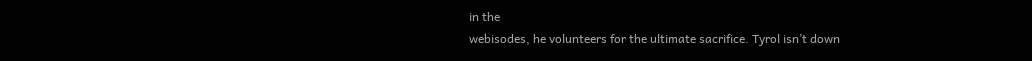in the
webisodes, he volunteers for the ultimate sacrifice. Tyrol isn’t down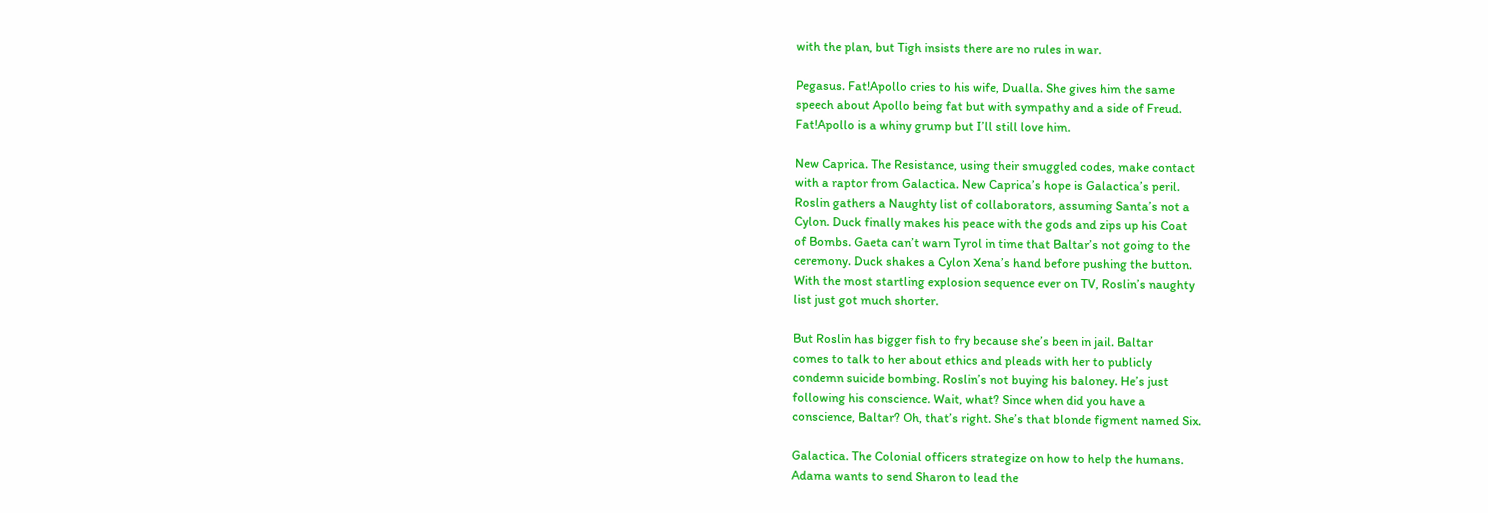with the plan, but Tigh insists there are no rules in war.

Pegasus. Fat!Apollo cries to his wife, Dualla. She gives him the same
speech about Apollo being fat but with sympathy and a side of Freud.
Fat!Apollo is a whiny grump but I’ll still love him.

New Caprica. The Resistance, using their smuggled codes, make contact
with a raptor from Galactica. New Caprica’s hope is Galactica’s peril.
Roslin gathers a Naughty list of collaborators, assuming Santa’s not a
Cylon. Duck finally makes his peace with the gods and zips up his Coat
of Bombs. Gaeta can’t warn Tyrol in time that Baltar’s not going to the
ceremony. Duck shakes a Cylon Xena’s hand before pushing the button.
With the most startling explosion sequence ever on TV, Roslin’s naughty
list just got much shorter.

But Roslin has bigger fish to fry because she’s been in jail. Baltar
comes to talk to her about ethics and pleads with her to publicly
condemn suicide bombing. Roslin’s not buying his baloney. He’s just
following his conscience. Wait, what? Since when did you have a
conscience, Baltar? Oh, that’s right. She’s that blonde figment named Six.

Galactica. The Colonial officers strategize on how to help the humans.
Adama wants to send Sharon to lead the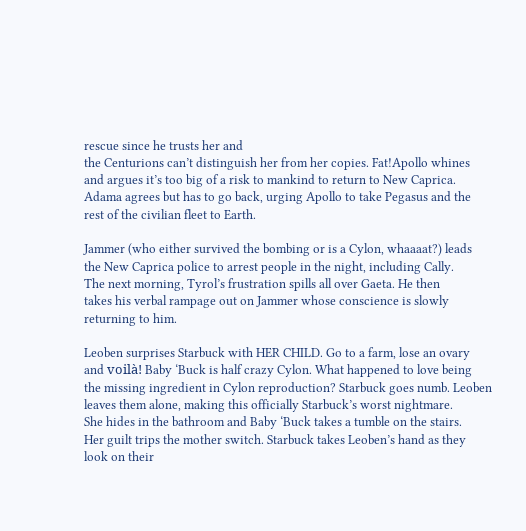rescue since he trusts her and
the Centurions can’t distinguish her from her copies. Fat!Apollo whines
and argues it’s too big of a risk to mankind to return to New Caprica.
Adama agrees but has to go back, urging Apollo to take Pegasus and the
rest of the civilian fleet to Earth.

Jammer (who either survived the bombing or is a Cylon, whaaaat?) leads
the New Caprica police to arrest people in the night, including Cally.
The next morning, Tyrol’s frustration spills all over Gaeta. He then
takes his verbal rampage out on Jammer whose conscience is slowly
returning to him.

Leoben surprises Starbuck with HER CHILD. Go to a farm, lose an ovary
and voilà! Baby ‘Buck is half crazy Cylon. What happened to love being
the missing ingredient in Cylon reproduction? Starbuck goes numb. Leoben
leaves them alone, making this officially Starbuck’s worst nightmare.
She hides in the bathroom and Baby ‘Buck takes a tumble on the stairs.
Her guilt trips the mother switch. Starbuck takes Leoben’s hand as they
look on their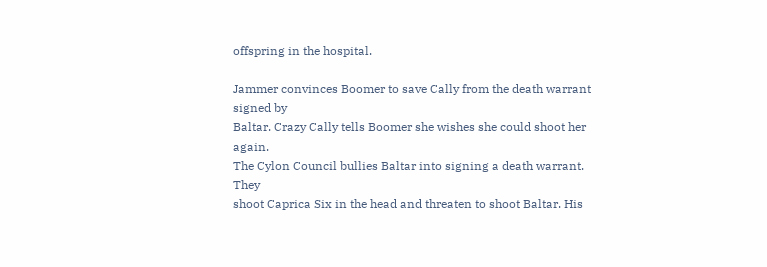offspring in the hospital.

Jammer convinces Boomer to save Cally from the death warrant signed by
Baltar. Crazy Cally tells Boomer she wishes she could shoot her again.
The Cylon Council bullies Baltar into signing a death warrant. They
shoot Caprica Six in the head and threaten to shoot Baltar. His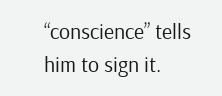“conscience” tells him to sign it.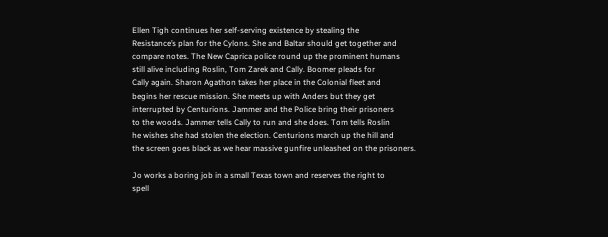Ellen Tigh continues her self-serving existence by stealing the
Resistance’s plan for the Cylons. She and Baltar should get together and
compare notes. The New Caprica police round up the prominent humans
still alive including Roslin, Tom Zarek and Cally. Boomer pleads for
Cally again. Sharon Agathon takes her place in the Colonial fleet and
begins her rescue mission. She meets up with Anders but they get
interrupted by Centurions. Jammer and the Police bring their prisoners
to the woods. Jammer tells Cally to run and she does. Tom tells Roslin
he wishes she had stolen the election. Centurions march up the hill and
the screen goes black as we hear massive gunfire unleashed on the prisoners.

Jo works a boring job in a small Texas town and reserves the right to
spell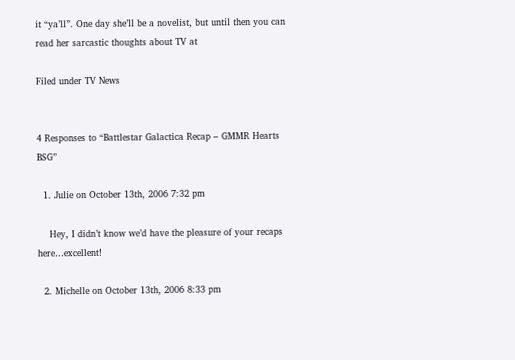it “ya’ll”. One day she’ll be a novelist, but until then you can
read her sarcastic thoughts about TV at

Filed under TV News


4 Responses to “Battlestar Galactica Recap – GMMR Hearts BSG”

  1. Julie on October 13th, 2006 7:32 pm

    Hey, I didn’t know we’d have the pleasure of your recaps here…excellent!

  2. Michelle on October 13th, 2006 8:33 pm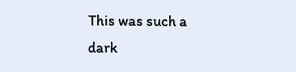This was such a dark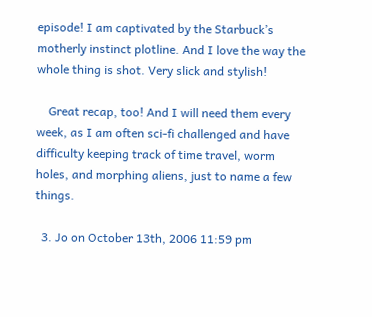episode! I am captivated by the Starbuck’s motherly instinct plotline. And I love the way the whole thing is shot. Very slick and stylish!

    Great recap, too! And I will need them every week, as I am often sci-fi challenged and have difficulty keeping track of time travel, worm holes, and morphing aliens, just to name a few things.

  3. Jo on October 13th, 2006 11:59 pm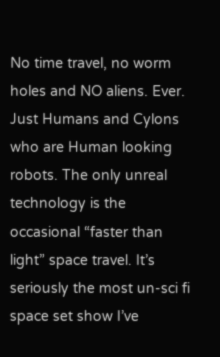No time travel, no worm holes and NO aliens. Ever. Just Humans and Cylons who are Human looking robots. The only unreal technology is the occasional “faster than light” space travel. It’s seriously the most un-sci fi space set show I’ve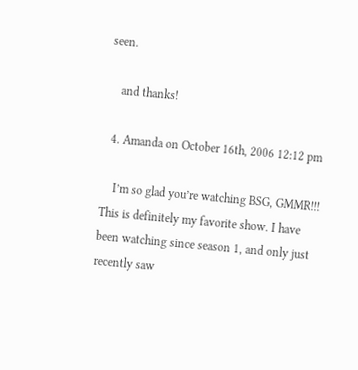seen.

    and thanks!

  4. Amanda on October 16th, 2006 12:12 pm

    I’m so glad you’re watching BSG, GMMR!!! This is definitely my favorite show. I have been watching since season 1, and only just recently saw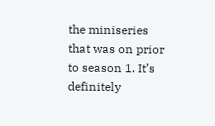the miniseries that was on prior to season 1. It’s definitely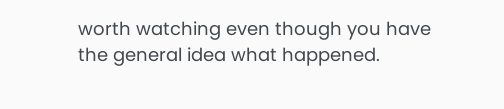worth watching even though you have the general idea what happened.